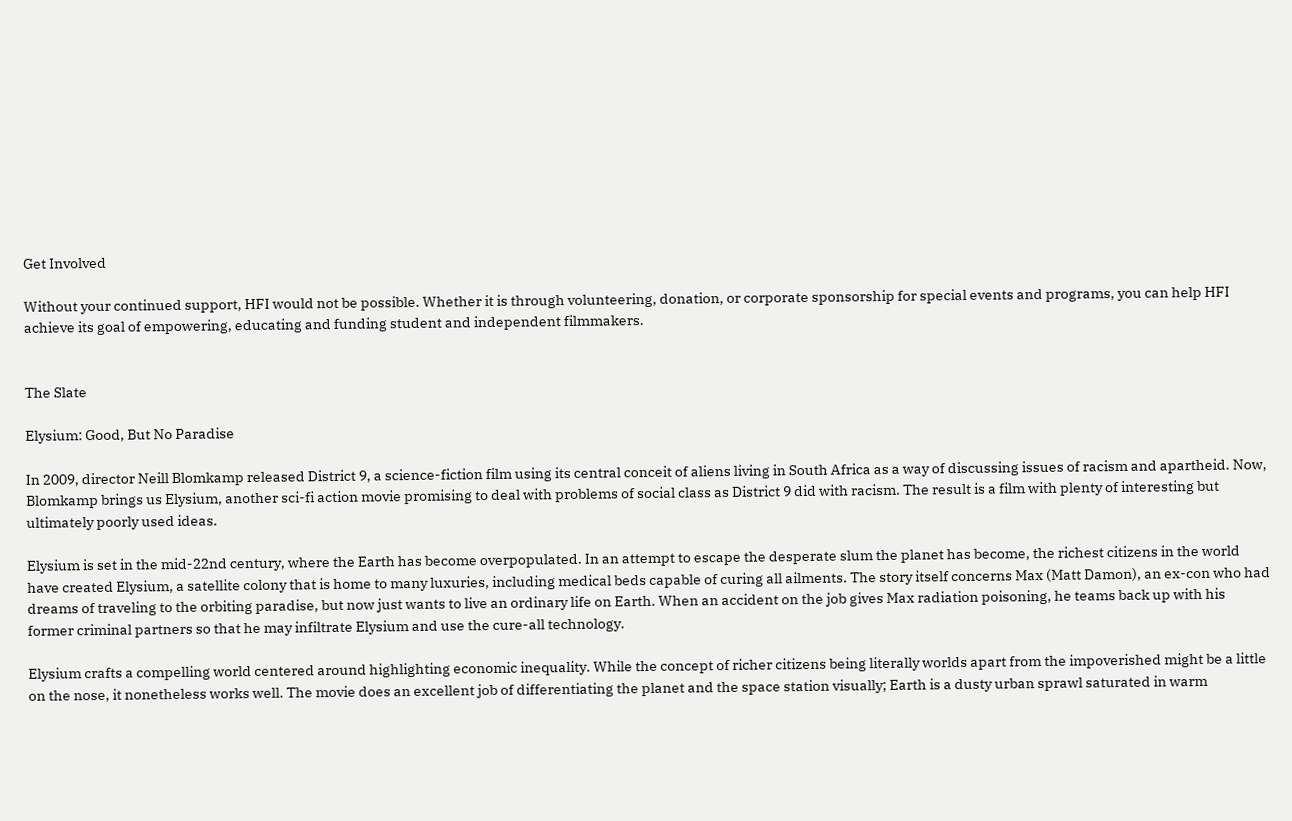Get Involved

Without your continued support, HFI would not be possible. Whether it is through volunteering, donation, or corporate sponsorship for special events and programs, you can help HFI achieve its goal of empowering, educating and funding student and independent filmmakers.


The Slate

Elysium: Good, But No Paradise

In 2009, director Neill Blomkamp released District 9, a science-fiction film using its central conceit of aliens living in South Africa as a way of discussing issues of racism and apartheid. Now, Blomkamp brings us Elysium, another sci-fi action movie promising to deal with problems of social class as District 9 did with racism. The result is a film with plenty of interesting but ultimately poorly used ideas.

Elysium is set in the mid-22nd century, where the Earth has become overpopulated. In an attempt to escape the desperate slum the planet has become, the richest citizens in the world have created Elysium, a satellite colony that is home to many luxuries, including medical beds capable of curing all ailments. The story itself concerns Max (Matt Damon), an ex-con who had dreams of traveling to the orbiting paradise, but now just wants to live an ordinary life on Earth. When an accident on the job gives Max radiation poisoning, he teams back up with his former criminal partners so that he may infiltrate Elysium and use the cure-all technology.

Elysium crafts a compelling world centered around highlighting economic inequality. While the concept of richer citizens being literally worlds apart from the impoverished might be a little on the nose, it nonetheless works well. The movie does an excellent job of differentiating the planet and the space station visually; Earth is a dusty urban sprawl saturated in warm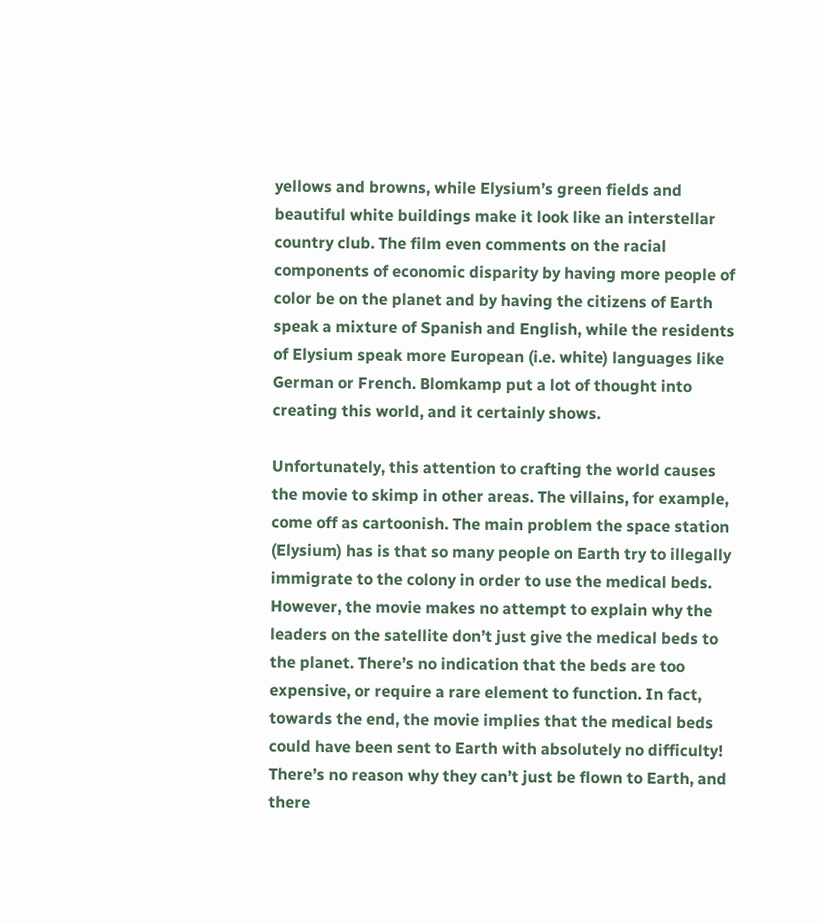yellows and browns, while Elysium’s green fields and beautiful white buildings make it look like an interstellar country club. The film even comments on the racial components of economic disparity by having more people of color be on the planet and by having the citizens of Earth speak a mixture of Spanish and English, while the residents of Elysium speak more European (i.e. white) languages like German or French. Blomkamp put a lot of thought into creating this world, and it certainly shows.

Unfortunately, this attention to crafting the world causes the movie to skimp in other areas. The villains, for example, come off as cartoonish. The main problem the space station (Elysium) has is that so many people on Earth try to illegally immigrate to the colony in order to use the medical beds. However, the movie makes no attempt to explain why the leaders on the satellite don’t just give the medical beds to the planet. There’s no indication that the beds are too expensive, or require a rare element to function. In fact, towards the end, the movie implies that the medical beds could have been sent to Earth with absolutely no difficulty! There’s no reason why they can’t just be flown to Earth, and there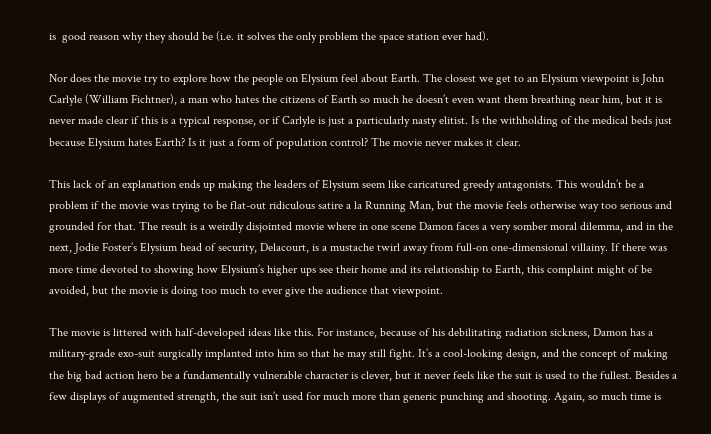is  good reason why they should be (i.e. it solves the only problem the space station ever had).

Nor does the movie try to explore how the people on Elysium feel about Earth. The closest we get to an Elysium viewpoint is John Carlyle (William Fichtner), a man who hates the citizens of Earth so much he doesn’t even want them breathing near him, but it is never made clear if this is a typical response, or if Carlyle is just a particularly nasty elitist. Is the withholding of the medical beds just because Elysium hates Earth? Is it just a form of population control? The movie never makes it clear.

This lack of an explanation ends up making the leaders of Elysium seem like caricatured greedy antagonists. This wouldn’t be a problem if the movie was trying to be flat-out ridiculous satire a la Running Man, but the movie feels otherwise way too serious and grounded for that. The result is a weirdly disjointed movie where in one scene Damon faces a very somber moral dilemma, and in the next, Jodie Foster’s Elysium head of security, Delacourt, is a mustache twirl away from full-on one-dimensional villainy. If there was more time devoted to showing how Elysium’s higher ups see their home and its relationship to Earth, this complaint might of be avoided, but the movie is doing too much to ever give the audience that viewpoint.

The movie is littered with half-developed ideas like this. For instance, because of his debilitating radiation sickness, Damon has a military-grade exo-suit surgically implanted into him so that he may still fight. It’s a cool-looking design, and the concept of making the big bad action hero be a fundamentally vulnerable character is clever, but it never feels like the suit is used to the fullest. Besides a few displays of augmented strength, the suit isn’t used for much more than generic punching and shooting. Again, so much time is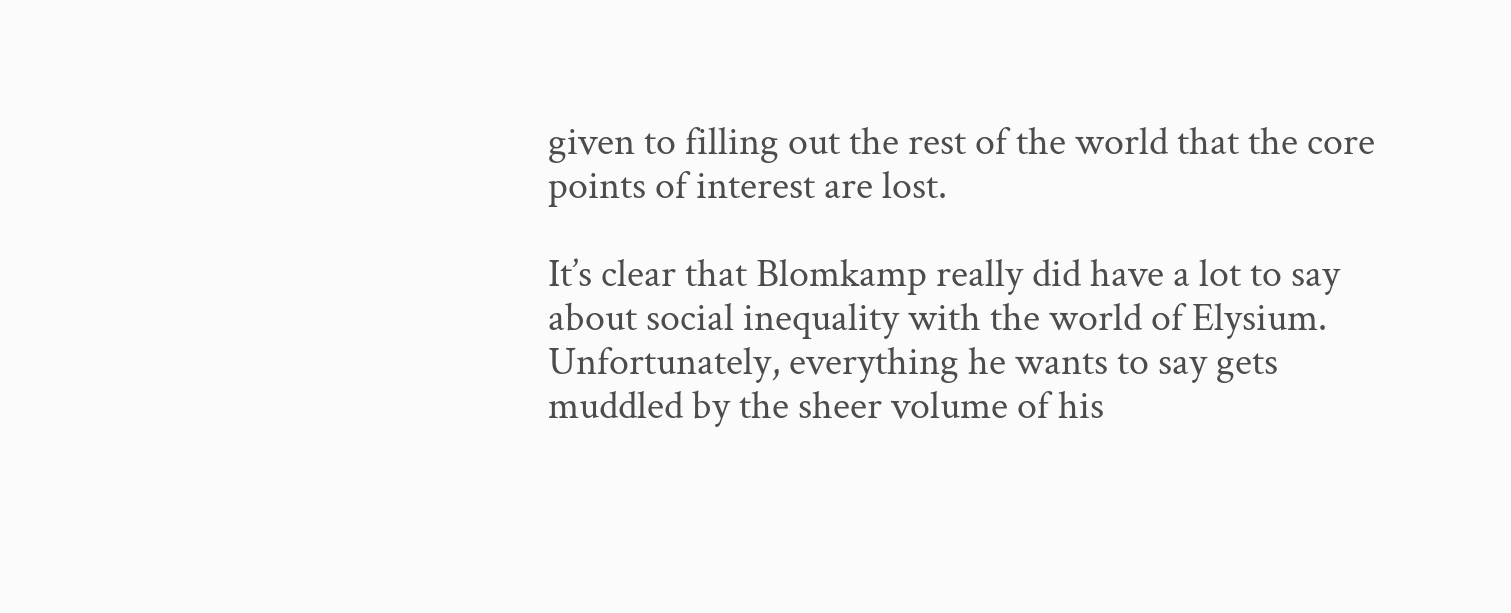given to filling out the rest of the world that the core points of interest are lost.

It’s clear that Blomkamp really did have a lot to say about social inequality with the world of Elysium. Unfortunately, everything he wants to say gets muddled by the sheer volume of his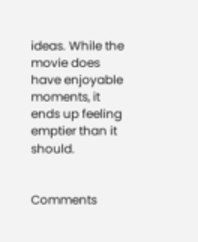ideas. While the movie does have enjoyable moments, it ends up feeling emptier than it should.


Comments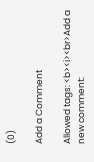(0)

Add a Comment

Allowed tags: <b><i><br>Add a new comment: